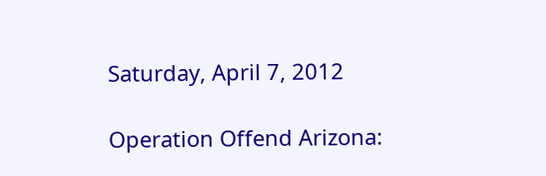Saturday, April 7, 2012

Operation Offend Arizona: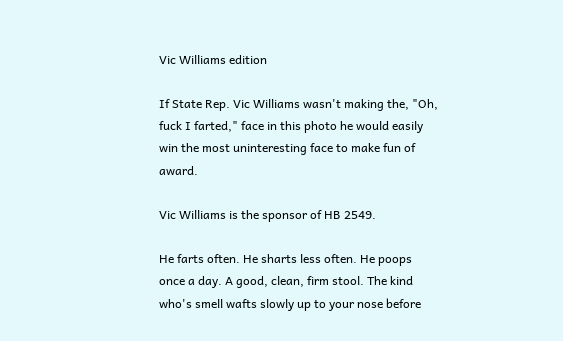Vic Williams edition

If State Rep. Vic Williams wasn't making the, "Oh, fuck I farted," face in this photo he would easily win the most uninteresting face to make fun of award.

Vic Williams is the sponsor of HB 2549.

He farts often. He sharts less often. He poops once a day. A good, clean, firm stool. The kind who's smell wafts slowly up to your nose before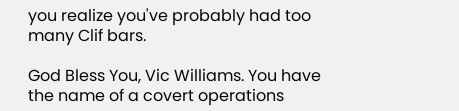you realize you've probably had too many Clif bars.

God Bless You, Vic Williams. You have the name of a covert operations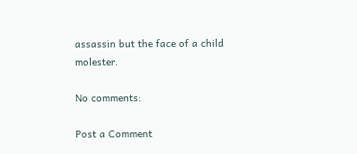assassin but the face of a child molester.

No comments:

Post a Comment